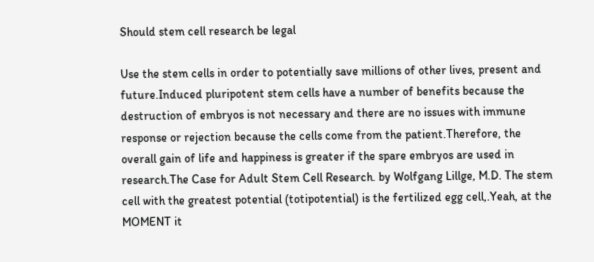Should stem cell research be legal

Use the stem cells in order to potentially save millions of other lives, present and future.Induced pluripotent stem cells have a number of benefits because the destruction of embryos is not necessary and there are no issues with immune response or rejection because the cells come from the patient.Therefore, the overall gain of life and happiness is greater if the spare embryos are used in research.The Case for Adult Stem Cell Research. by Wolfgang Lillge, M.D. The stem cell with the greatest potential (totipotential) is the fertilized egg cell,.Yeah, at the MOMENT it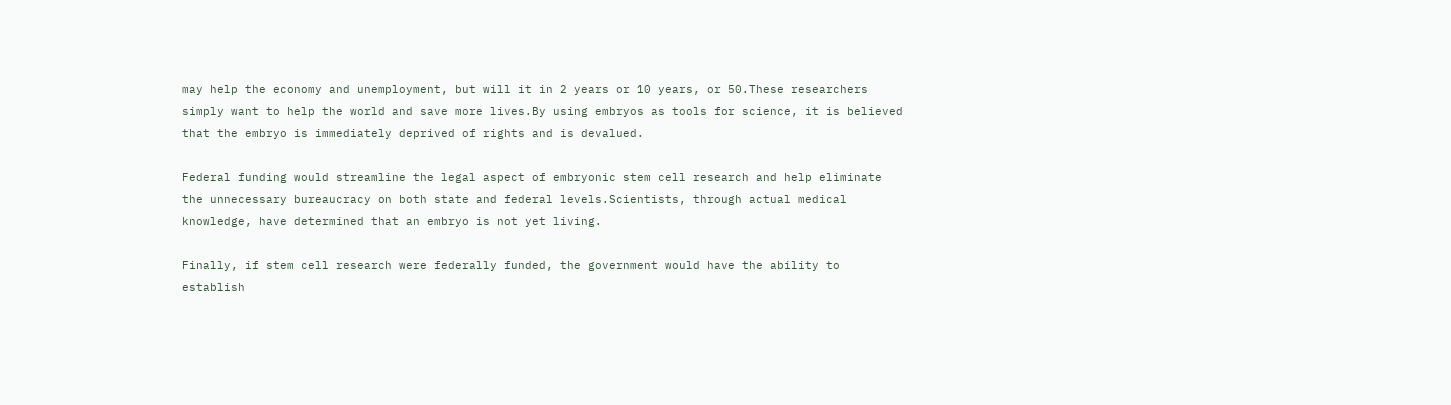may help the economy and unemployment, but will it in 2 years or 10 years, or 50.These researchers simply want to help the world and save more lives.By using embryos as tools for science, it is believed that the embryo is immediately deprived of rights and is devalued.

Federal funding would streamline the legal aspect of embryonic stem cell research and help eliminate the unnecessary bureaucracy on both state and federal levels.Scientists, through actual medical knowledge, have determined that an embryo is not yet living.

Finally, if stem cell research were federally funded, the government would have the ability to establish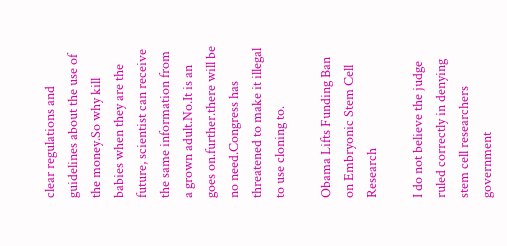clear regulations and guidelines about the use of the money.So why kill babies when they are the future, scientist can receive the same information from a grown adult.No.It is an goes on.further.there will be no need.Congress has threatened to make it illegal to use cloning to.

Obama Lifts Funding Ban on Embryonic Stem Cell Research

I do not believe the judge ruled correctly in denying stem cell researchers government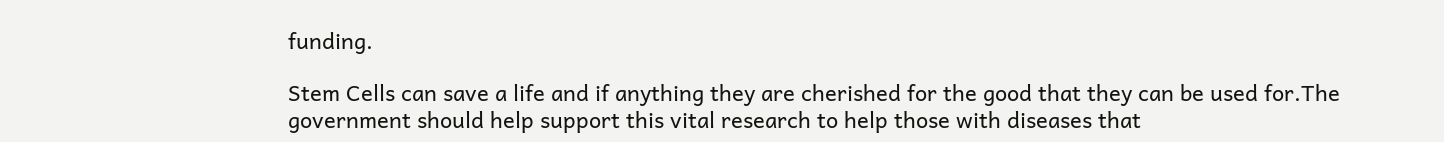funding.

Stem Cells can save a life and if anything they are cherished for the good that they can be used for.The government should help support this vital research to help those with diseases that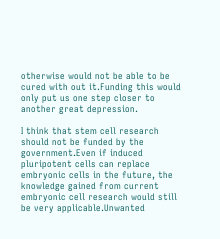otherwise would not be able to be cured with out it.Funding this would only put us one step closer to another great depression.

I think that stem cell research should not be funded by the government.Even if induced pluripotent cells can replace embryonic cells in the future, the knowledge gained from current embryonic cell research would still be very applicable.Unwanted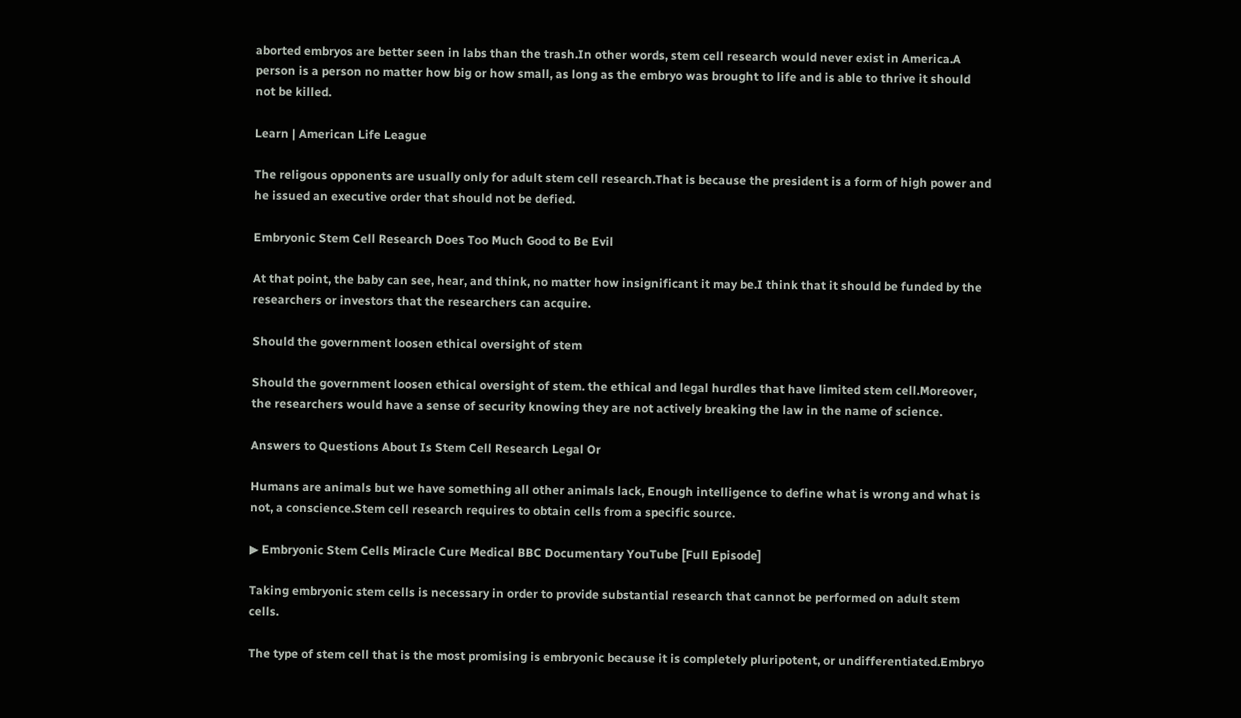aborted embryos are better seen in labs than the trash.In other words, stem cell research would never exist in America.A person is a person no matter how big or how small, as long as the embryo was brought to life and is able to thrive it should not be killed.

Learn | American Life League

The religous opponents are usually only for adult stem cell research.That is because the president is a form of high power and he issued an executive order that should not be defied.

Embryonic Stem Cell Research Does Too Much Good to Be Evil

At that point, the baby can see, hear, and think, no matter how insignificant it may be.I think that it should be funded by the researchers or investors that the researchers can acquire.

Should the government loosen ethical oversight of stem

Should the government loosen ethical oversight of stem. the ethical and legal hurdles that have limited stem cell.Moreover, the researchers would have a sense of security knowing they are not actively breaking the law in the name of science.

Answers to Questions About Is Stem Cell Research Legal Or

Humans are animals but we have something all other animals lack, Enough intelligence to define what is wrong and what is not, a conscience.Stem cell research requires to obtain cells from a specific source.

▶ Embryonic Stem Cells Miracle Cure Medical BBC Documentary YouTube [Full Episode]

Taking embryonic stem cells is necessary in order to provide substantial research that cannot be performed on adult stem cells.

The type of stem cell that is the most promising is embryonic because it is completely pluripotent, or undifferentiated.Embryo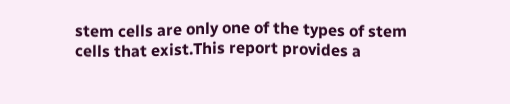stem cells are only one of the types of stem cells that exist.This report provides a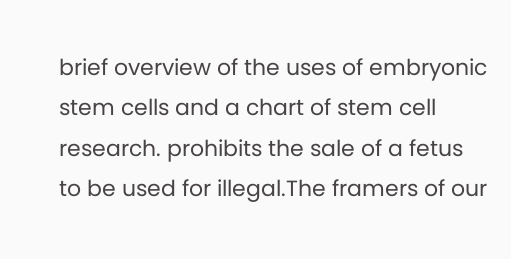brief overview of the uses of embryonic stem cells and a chart of stem cell research. prohibits the sale of a fetus to be used for illegal.The framers of our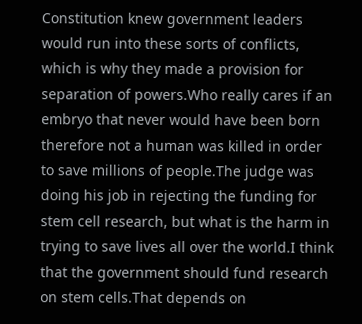Constitution knew government leaders would run into these sorts of conflicts, which is why they made a provision for separation of powers.Who really cares if an embryo that never would have been born therefore not a human was killed in order to save millions of people.The judge was doing his job in rejecting the funding for stem cell research, but what is the harm in trying to save lives all over the world.I think that the government should fund research on stem cells.That depends on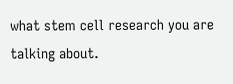what stem cell research you are talking about.